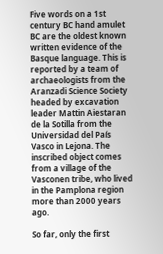Five words on a 1st century BC hand amulet BC are the oldest known written evidence of the Basque language. This is reported by a team of archaeologists from the Aranzadi Science Society headed by excavation leader Mattin Aiestaran de la Sotilla from the Universidad del País Vasco in Lejona. The inscribed object comes from a village of the Vasconen tribe, who lived in the Pamplona region more than 2000 years ago.

So far, only the first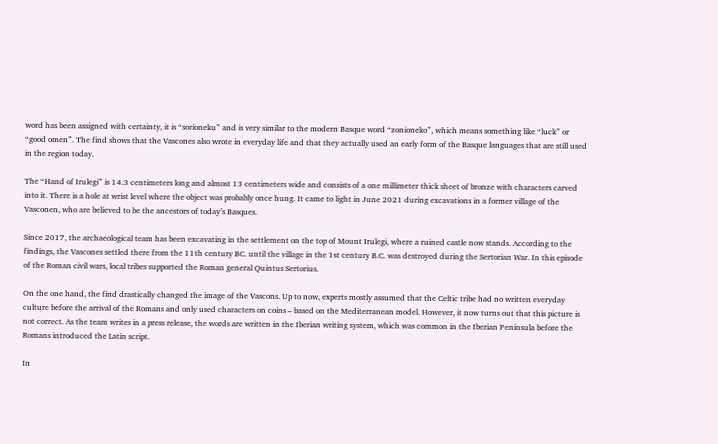word has been assigned with certainty, it is “sorioneku” and is very similar to the modern Basque word “zonioneko”, which means something like “luck” or “good omen”. The find shows that the Vascones also wrote in everyday life and that they actually used an early form of the Basque languages that are still used in the region today.

The “Hand of Irulegi” is 14.3 centimeters long and almost 13 centimeters wide and consists of a one millimeter thick sheet of bronze with characters carved into it. There is a hole at wrist level where the object was probably once hung. It came to light in June 2021 during excavations in a former village of the Vasconen, who are believed to be the ancestors of today’s Basques.

Since 2017, the archaeological team has been excavating in the settlement on the top of Mount Irulegi, where a ruined castle now stands. According to the findings, the Vascones settled there from the 11th century BC. until the village in the 1st century B.C. was destroyed during the Sertorian War. In this episode of the Roman civil wars, local tribes supported the Roman general Quintus Sertorius.

On the one hand, the find drastically changed the image of the Vascons. Up to now, experts mostly assumed that the Celtic tribe had no written everyday culture before the arrival of the Romans and only used characters on coins – based on the Mediterranean model. However, it now turns out that this picture is not correct. As the team writes in a press release, the words are written in the Iberian writing system, which was common in the Iberian Peninsula before the Romans introduced the Latin script.

In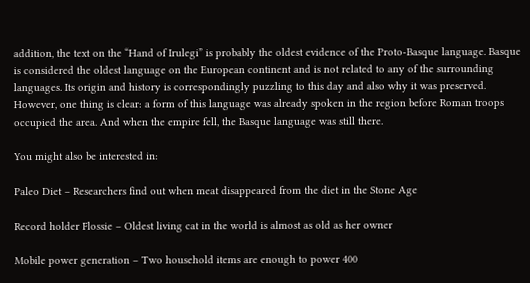addition, the text on the “Hand of Irulegi” is probably the oldest evidence of the Proto-Basque language. Basque is considered the oldest language on the European continent and is not related to any of the surrounding languages. Its origin and history is correspondingly puzzling to this day and also why it was preserved. However, one thing is clear: a form of this language was already spoken in the region before Roman troops occupied the area. And when the empire fell, the Basque language was still there.

You might also be interested in:

Paleo Diet – Researchers find out when meat disappeared from the diet in the Stone Age

Record holder Flossie – Oldest living cat in the world is almost as old as her owner

Mobile power generation – Two household items are enough to power 400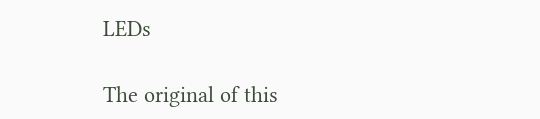LEDs

The original of this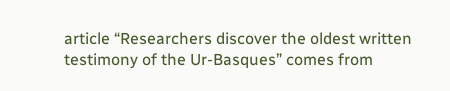article “Researchers discover the oldest written testimony of the Ur-Basques” comes from